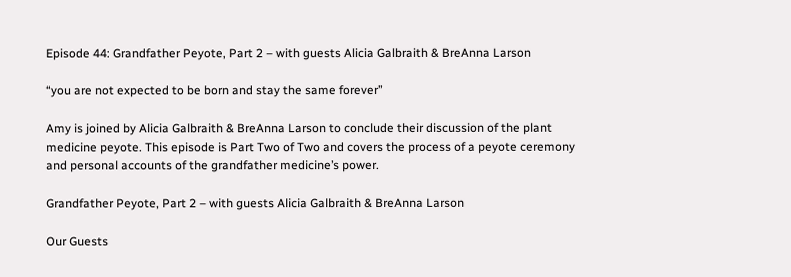Episode 44: Grandfather Peyote, Part 2 – with guests Alicia Galbraith & BreAnna Larson

“you are not expected to be born and stay the same forever”

Amy is joined by Alicia Galbraith & BreAnna Larson to conclude their discussion of the plant medicine peyote. This episode is Part Two of Two and covers the process of a peyote ceremony and personal accounts of the grandfather medicine’s power.

Grandfather Peyote, Part 2 – with guests Alicia Galbraith & BreAnna Larson

Our Guests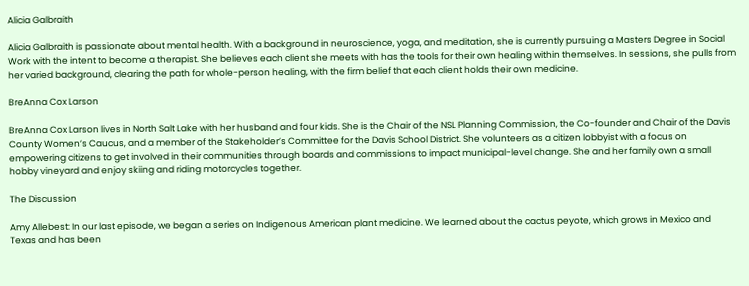Alicia Galbraith

Alicia Galbraith is passionate about mental health. With a background in neuroscience, yoga, and meditation, she is currently pursuing a Masters Degree in Social Work with the intent to become a therapist. She believes each client she meets with has the tools for their own healing within themselves. In sessions, she pulls from her varied background, clearing the path for whole-person healing, with the firm belief that each client holds their own medicine.

BreAnna Cox Larson

BreAnna Cox Larson lives in North Salt Lake with her husband and four kids. She is the Chair of the NSL Planning Commission, the Co-founder and Chair of the Davis County Women’s Caucus, and a member of the Stakeholder’s Committee for the Davis School District. She volunteers as a citizen lobbyist with a focus on empowering citizens to get involved in their communities through boards and commissions to impact municipal-level change. She and her family own a small hobby vineyard and enjoy skiing and riding motorcycles together.

The Discussion

Amy Allebest: In our last episode, we began a series on Indigenous American plant medicine. We learned about the cactus peyote, which grows in Mexico and Texas and has been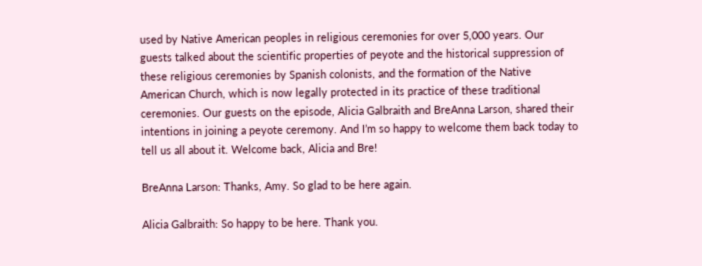used by Native American peoples in religious ceremonies for over 5,000 years. Our guests talked about the scientific properties of peyote and the historical suppression of these religious ceremonies by Spanish colonists, and the formation of the Native American Church, which is now legally protected in its practice of these traditional ceremonies. Our guests on the episode, Alicia Galbraith and BreAnna Larson, shared their intentions in joining a peyote ceremony. And I’m so happy to welcome them back today to tell us all about it. Welcome back, Alicia and Bre!

BreAnna Larson: Thanks, Amy. So glad to be here again.

Alicia Galbraith: So happy to be here. Thank you.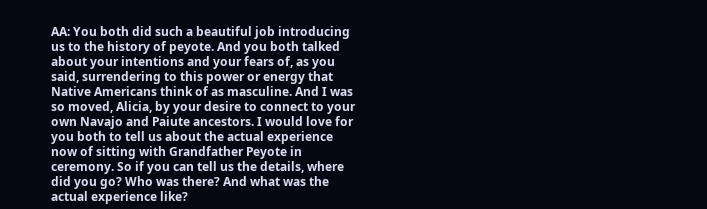AA: You both did such a beautiful job introducing us to the history of peyote. And you both talked about your intentions and your fears of, as you said, surrendering to this power or energy that Native Americans think of as masculine. And I was so moved, Alicia, by your desire to connect to your own Navajo and Paiute ancestors. I would love for you both to tell us about the actual experience now of sitting with Grandfather Peyote in ceremony. So if you can tell us the details, where did you go? Who was there? And what was the actual experience like?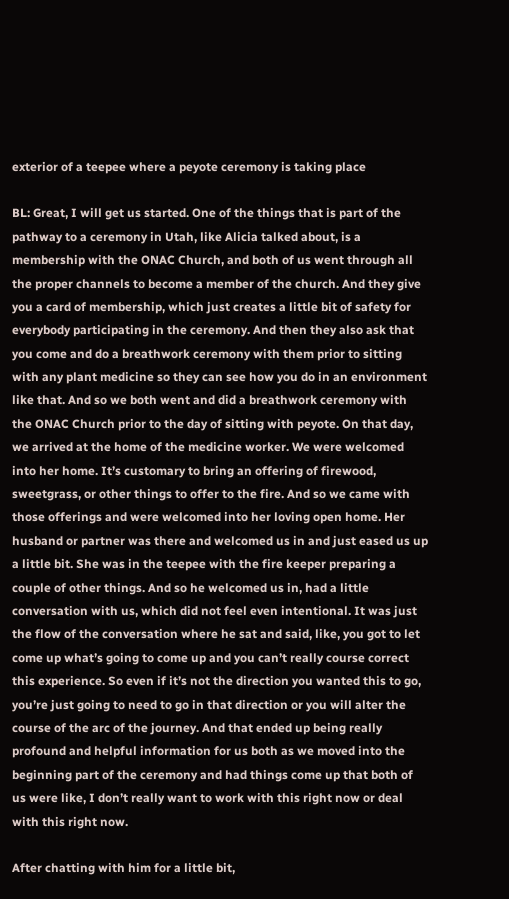exterior of a teepee where a peyote ceremony is taking place

BL: Great, I will get us started. One of the things that is part of the pathway to a ceremony in Utah, like Alicia talked about, is a membership with the ONAC Church, and both of us went through all the proper channels to become a member of the church. And they give you a card of membership, which just creates a little bit of safety for everybody participating in the ceremony. And then they also ask that you come and do a breathwork ceremony with them prior to sitting with any plant medicine so they can see how you do in an environment like that. And so we both went and did a breathwork ceremony with the ONAC Church prior to the day of sitting with peyote. On that day, we arrived at the home of the medicine worker. We were welcomed into her home. It’s customary to bring an offering of firewood, sweetgrass, or other things to offer to the fire. And so we came with those offerings and were welcomed into her loving open home. Her husband or partner was there and welcomed us in and just eased us up a little bit. She was in the teepee with the fire keeper preparing a couple of other things. And so he welcomed us in, had a little conversation with us, which did not feel even intentional. It was just the flow of the conversation where he sat and said, like, you got to let come up what’s going to come up and you can’t really course correct this experience. So even if it’s not the direction you wanted this to go, you’re just going to need to go in that direction or you will alter the course of the arc of the journey. And that ended up being really profound and helpful information for us both as we moved into the beginning part of the ceremony and had things come up that both of us were like, I don’t really want to work with this right now or deal with this right now.

After chatting with him for a little bit,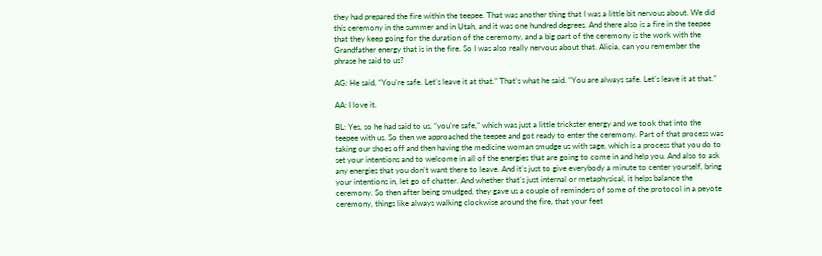they had prepared the fire within the teepee. That was another thing that I was a little bit nervous about. We did this ceremony in the summer and in Utah, and it was one hundred degrees. And there also is a fire in the teepee that they keep going for the duration of the ceremony, and a big part of the ceremony is the work with the Grandfather energy that is in the fire. So I was also really nervous about that. Alicia, can you remember the phrase he said to us?

AG: He said, “You’re safe. Let’s leave it at that.” That’s what he said. “You are always safe. Let’s leave it at that.”

AA: I love it.

BL: Yes, so he had said to us, “you’re safe,” which was just a little trickster energy and we took that into the teepee with us. So then we approached the teepee and got ready to enter the ceremony. Part of that process was taking our shoes off and then having the medicine woman smudge us with sage, which is a process that you do to set your intentions and to welcome in all of the energies that are going to come in and help you. And also to ask any energies that you don’t want there to leave. And it’s just to give everybody a minute to center yourself, bring your intentions in, let go of chatter. And whether that’s just internal or metaphysical, it helps balance the ceremony. So then after being smudged, they gave us a couple of reminders of some of the protocol in a peyote ceremony, things like always walking clockwise around the fire, that your feet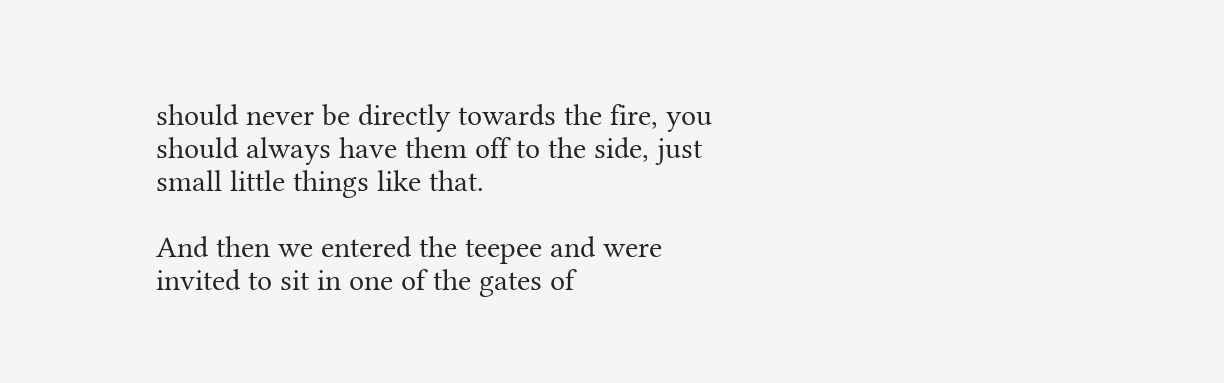should never be directly towards the fire, you should always have them off to the side, just small little things like that.

And then we entered the teepee and were invited to sit in one of the gates of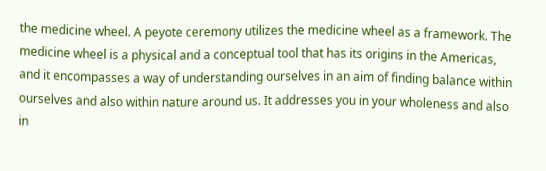the medicine wheel. A peyote ceremony utilizes the medicine wheel as a framework. The medicine wheel is a physical and a conceptual tool that has its origins in the Americas, and it encompasses a way of understanding ourselves in an aim of finding balance within ourselves and also within nature around us. It addresses you in your wholeness and also in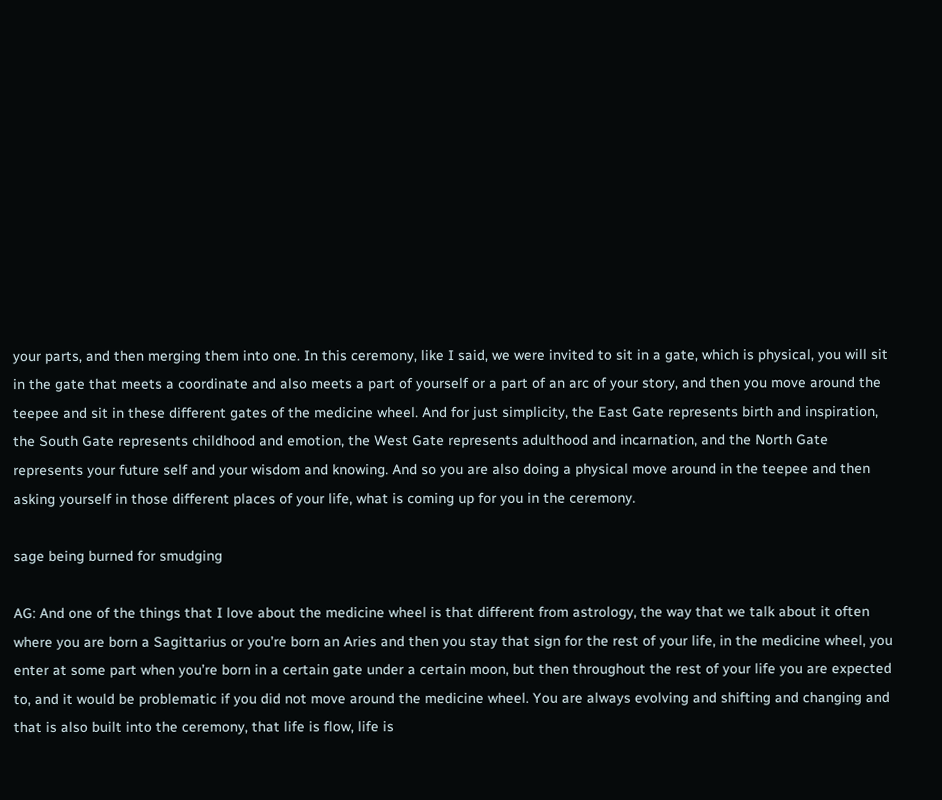your parts, and then merging them into one. In this ceremony, like I said, we were invited to sit in a gate, which is physical, you will sit in the gate that meets a coordinate and also meets a part of yourself or a part of an arc of your story, and then you move around the teepee and sit in these different gates of the medicine wheel. And for just simplicity, the East Gate represents birth and inspiration, the South Gate represents childhood and emotion, the West Gate represents adulthood and incarnation, and the North Gate represents your future self and your wisdom and knowing. And so you are also doing a physical move around in the teepee and then asking yourself in those different places of your life, what is coming up for you in the ceremony.

sage being burned for smudging

AG: And one of the things that I love about the medicine wheel is that different from astrology, the way that we talk about it often where you are born a Sagittarius or you’re born an Aries and then you stay that sign for the rest of your life, in the medicine wheel, you enter at some part when you’re born in a certain gate under a certain moon, but then throughout the rest of your life you are expected to, and it would be problematic if you did not move around the medicine wheel. You are always evolving and shifting and changing and that is also built into the ceremony, that life is flow, life is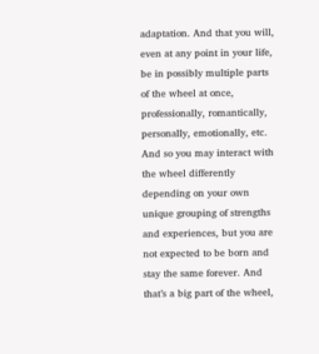adaptation. And that you will, even at any point in your life, be in possibly multiple parts of the wheel at once, professionally, romantically, personally, emotionally, etc. And so you may interact with the wheel differently depending on your own unique grouping of strengths and experiences, but you are not expected to be born and stay the same forever. And that’s a big part of the wheel,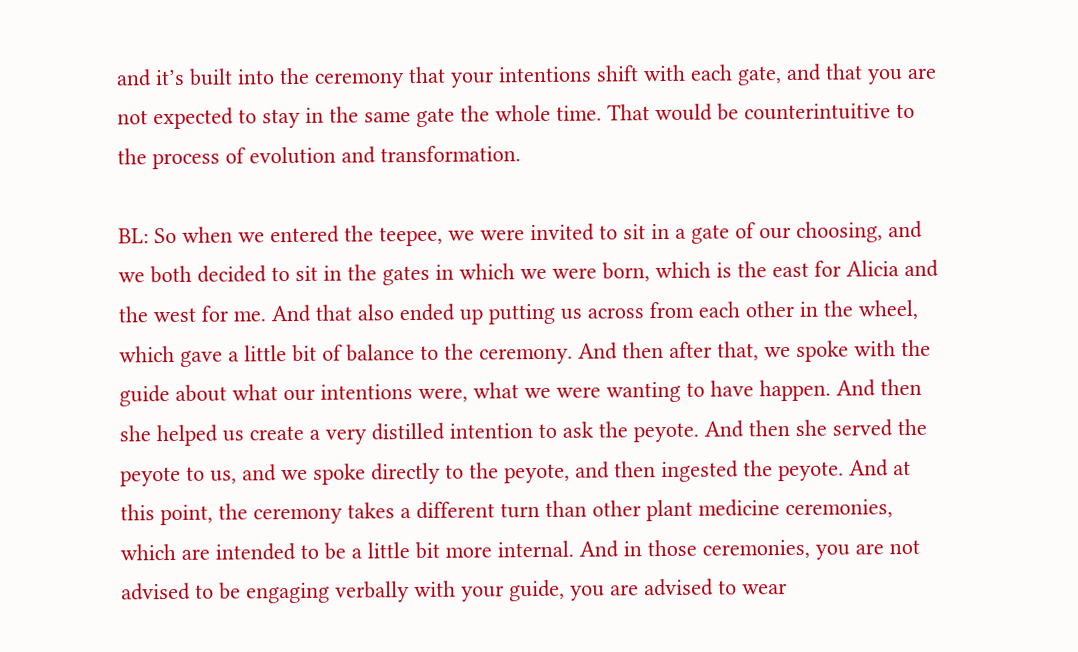and it’s built into the ceremony that your intentions shift with each gate, and that you are not expected to stay in the same gate the whole time. That would be counterintuitive to the process of evolution and transformation.

BL: So when we entered the teepee, we were invited to sit in a gate of our choosing, and we both decided to sit in the gates in which we were born, which is the east for Alicia and the west for me. And that also ended up putting us across from each other in the wheel, which gave a little bit of balance to the ceremony. And then after that, we spoke with the guide about what our intentions were, what we were wanting to have happen. And then she helped us create a very distilled intention to ask the peyote. And then she served the peyote to us, and we spoke directly to the peyote, and then ingested the peyote. And at this point, the ceremony takes a different turn than other plant medicine ceremonies, which are intended to be a little bit more internal. And in those ceremonies, you are not advised to be engaging verbally with your guide, you are advised to wear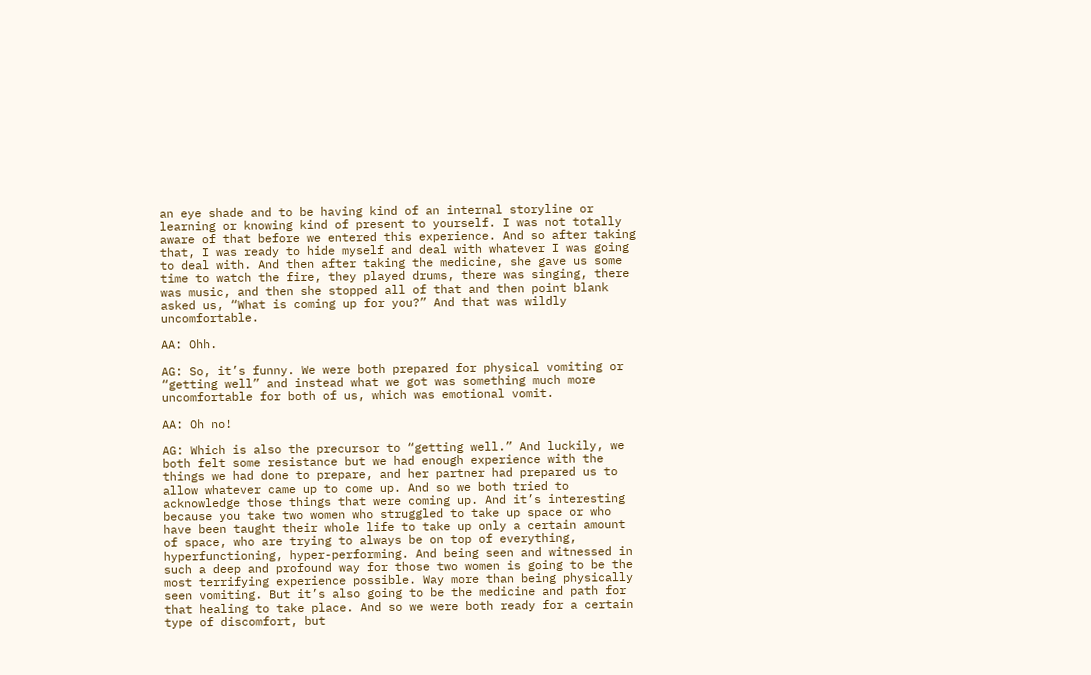an eye shade and to be having kind of an internal storyline or learning or knowing kind of present to yourself. I was not totally aware of that before we entered this experience. And so after taking that, I was ready to hide myself and deal with whatever I was going to deal with. And then after taking the medicine, she gave us some time to watch the fire, they played drums, there was singing, there was music, and then she stopped all of that and then point blank asked us, “What is coming up for you?” And that was wildly uncomfortable.

AA: Ohh.

AG: So, it’s funny. We were both prepared for physical vomiting or “getting well” and instead what we got was something much more uncomfortable for both of us, which was emotional vomit.

AA: Oh no!

AG: Which is also the precursor to “getting well.” And luckily, we both felt some resistance but we had enough experience with the things we had done to prepare, and her partner had prepared us to allow whatever came up to come up. And so we both tried to acknowledge those things that were coming up. And it’s interesting because you take two women who struggled to take up space or who have been taught their whole life to take up only a certain amount of space, who are trying to always be on top of everything, hyperfunctioning, hyper-performing. And being seen and witnessed in such a deep and profound way for those two women is going to be the most terrifying experience possible. Way more than being physically seen vomiting. But it’s also going to be the medicine and path for that healing to take place. And so we were both ready for a certain type of discomfort, but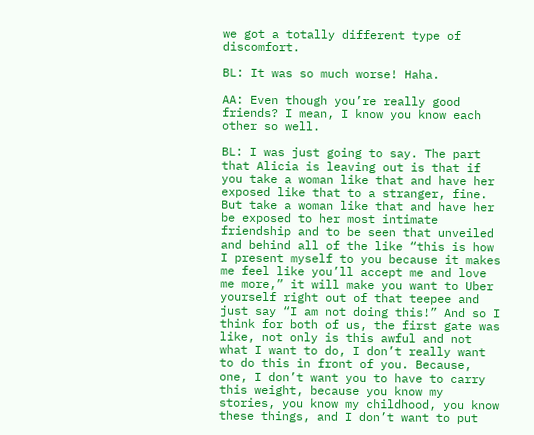we got a totally different type of discomfort.

BL: It was so much worse! Haha.

AA: Even though you’re really good friends? I mean, I know you know each other so well.

BL: I was just going to say. The part that Alicia is leaving out is that if you take a woman like that and have her exposed like that to a stranger, fine. But take a woman like that and have her be exposed to her most intimate friendship and to be seen that unveiled and behind all of the like “this is how I present myself to you because it makes me feel like you’ll accept me and love me more,” it will make you want to Uber yourself right out of that teepee and just say “I am not doing this!” And so I think for both of us, the first gate was like, not only is this awful and not what I want to do, I don’t really want to do this in front of you. Because, one, I don’t want you to have to carry this weight, because you know my stories, you know my childhood, you know these things, and I don’t want to put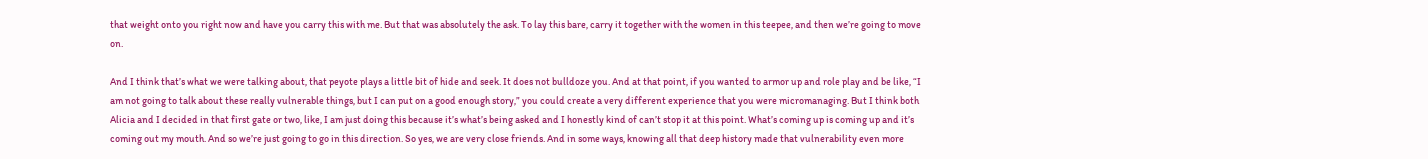that weight onto you right now and have you carry this with me. But that was absolutely the ask. To lay this bare, carry it together with the women in this teepee, and then we’re going to move on.

And I think that’s what we were talking about, that peyote plays a little bit of hide and seek. It does not bulldoze you. And at that point, if you wanted to armor up and role play and be like, “I am not going to talk about these really vulnerable things, but I can put on a good enough story,” you could create a very different experience that you were micromanaging. But I think both Alicia and I decided in that first gate or two, like, I am just doing this because it’s what’s being asked and I honestly kind of can’t stop it at this point. What’s coming up is coming up and it’s coming out my mouth. And so we’re just going to go in this direction. So yes, we are very close friends. And in some ways, knowing all that deep history made that vulnerability even more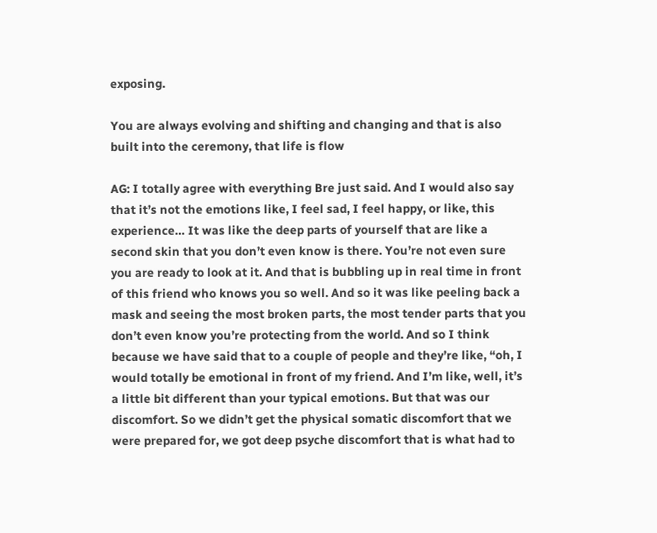exposing.

You are always evolving and shifting and changing and that is also built into the ceremony, that life is flow

AG: I totally agree with everything Bre just said. And I would also say that it’s not the emotions like, I feel sad, I feel happy, or like, this experience… It was like the deep parts of yourself that are like a second skin that you don’t even know is there. You’re not even sure you are ready to look at it. And that is bubbling up in real time in front of this friend who knows you so well. And so it was like peeling back a mask and seeing the most broken parts, the most tender parts that you don’t even know you’re protecting from the world. And so I think because we have said that to a couple of people and they’re like, “oh, I would totally be emotional in front of my friend. And I’m like, well, it’s a little bit different than your typical emotions. But that was our discomfort. So we didn’t get the physical somatic discomfort that we were prepared for, we got deep psyche discomfort that is what had to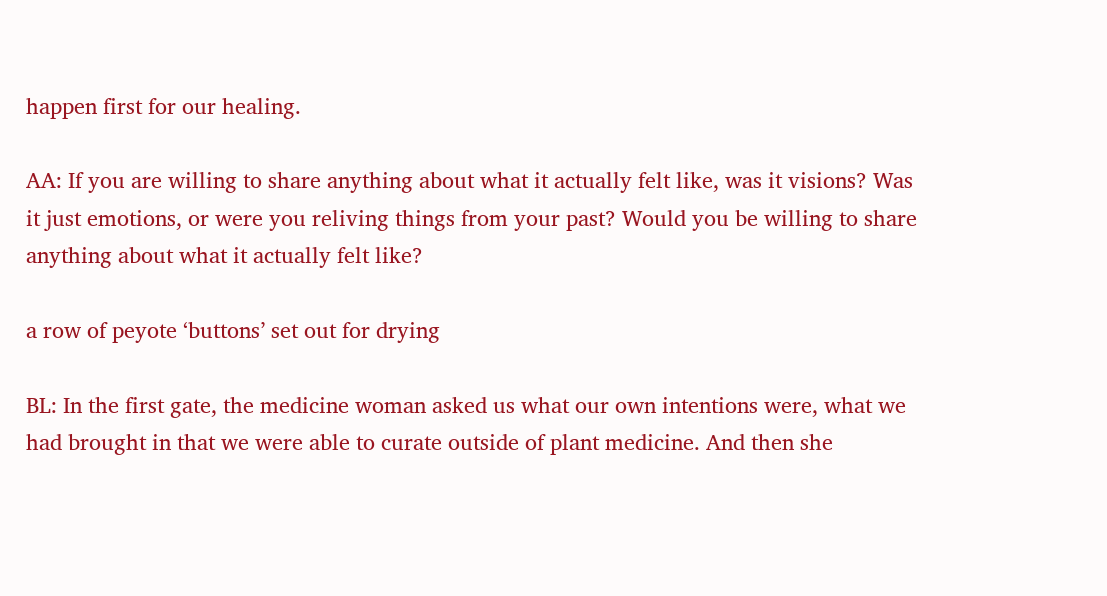happen first for our healing.

AA: If you are willing to share anything about what it actually felt like, was it visions? Was it just emotions, or were you reliving things from your past? Would you be willing to share anything about what it actually felt like?

a row of peyote ‘buttons’ set out for drying

BL: In the first gate, the medicine woman asked us what our own intentions were, what we had brought in that we were able to curate outside of plant medicine. And then she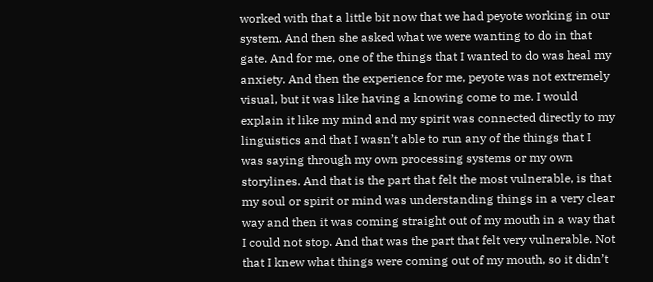worked with that a little bit now that we had peyote working in our system. And then she asked what we were wanting to do in that gate. And for me, one of the things that I wanted to do was heal my anxiety. And then the experience for me, peyote was not extremely visual, but it was like having a knowing come to me. I would explain it like my mind and my spirit was connected directly to my linguistics and that I wasn’t able to run any of the things that I was saying through my own processing systems or my own storylines. And that is the part that felt the most vulnerable, is that my soul or spirit or mind was understanding things in a very clear way and then it was coming straight out of my mouth in a way that I could not stop. And that was the part that felt very vulnerable. Not that I knew what things were coming out of my mouth, so it didn’t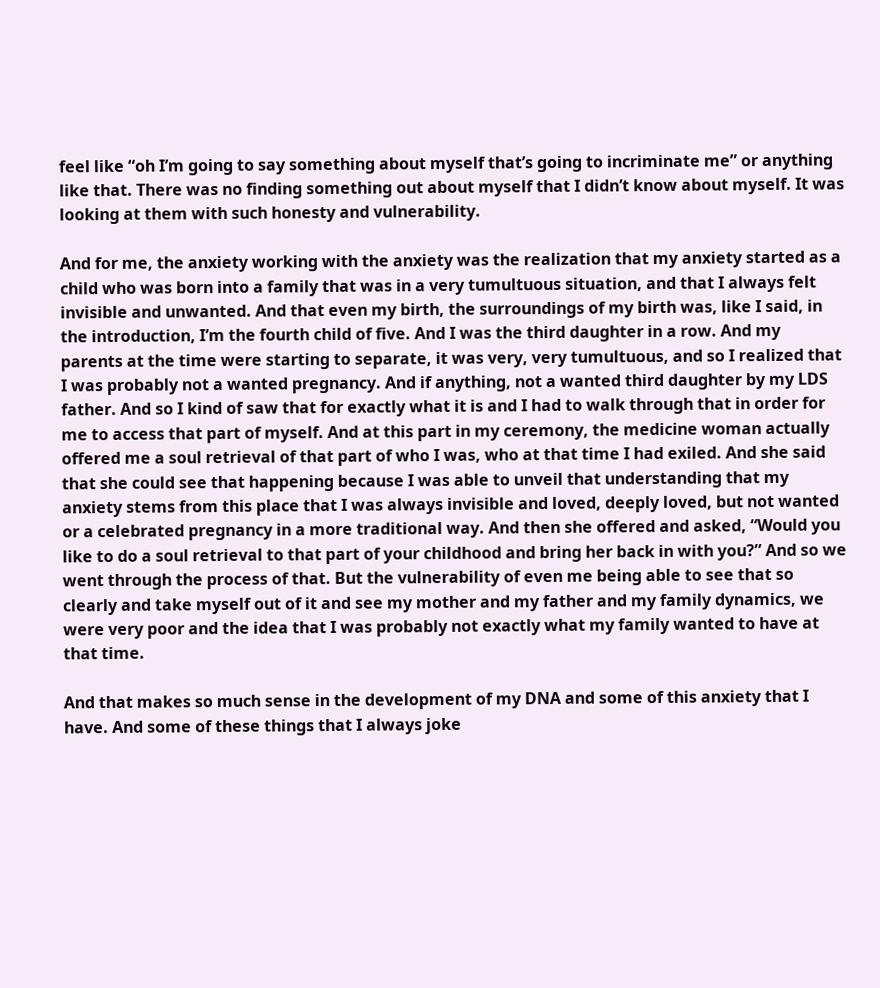feel like “oh I’m going to say something about myself that’s going to incriminate me” or anything like that. There was no finding something out about myself that I didn’t know about myself. It was looking at them with such honesty and vulnerability.

And for me, the anxiety working with the anxiety was the realization that my anxiety started as a child who was born into a family that was in a very tumultuous situation, and that I always felt invisible and unwanted. And that even my birth, the surroundings of my birth was, like I said, in the introduction, I’m the fourth child of five. And I was the third daughter in a row. And my parents at the time were starting to separate, it was very, very tumultuous, and so I realized that I was probably not a wanted pregnancy. And if anything, not a wanted third daughter by my LDS father. And so I kind of saw that for exactly what it is and I had to walk through that in order for me to access that part of myself. And at this part in my ceremony, the medicine woman actually offered me a soul retrieval of that part of who I was, who at that time I had exiled. And she said that she could see that happening because I was able to unveil that understanding that my anxiety stems from this place that I was always invisible and loved, deeply loved, but not wanted or a celebrated pregnancy in a more traditional way. And then she offered and asked, “Would you like to do a soul retrieval to that part of your childhood and bring her back in with you?” And so we went through the process of that. But the vulnerability of even me being able to see that so clearly and take myself out of it and see my mother and my father and my family dynamics, we were very poor and the idea that I was probably not exactly what my family wanted to have at that time.

And that makes so much sense in the development of my DNA and some of this anxiety that I have. And some of these things that I always joke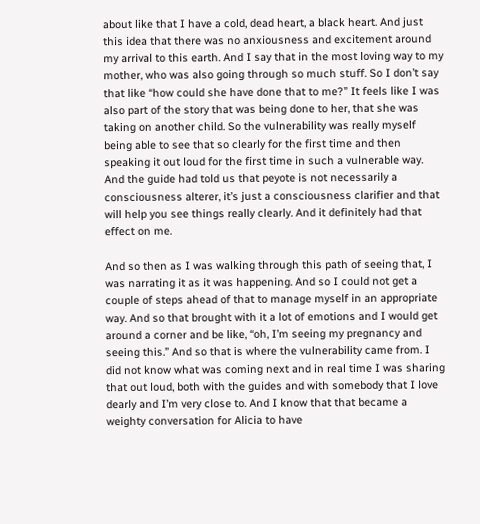about like that I have a cold, dead heart, a black heart. And just this idea that there was no anxiousness and excitement around my arrival to this earth. And I say that in the most loving way to my mother, who was also going through so much stuff. So I don’t say that like “how could she have done that to me?” It feels like I was also part of the story that was being done to her, that she was taking on another child. So the vulnerability was really myself being able to see that so clearly for the first time and then speaking it out loud for the first time in such a vulnerable way. And the guide had told us that peyote is not necessarily a consciousness alterer, it’s just a consciousness clarifier and that will help you see things really clearly. And it definitely had that effect on me.

And so then as I was walking through this path of seeing that, I was narrating it as it was happening. And so I could not get a couple of steps ahead of that to manage myself in an appropriate way. And so that brought with it a lot of emotions and I would get around a corner and be like, “oh, I’m seeing my pregnancy and seeing this.” And so that is where the vulnerability came from. I did not know what was coming next and in real time I was sharing that out loud, both with the guides and with somebody that I love dearly and I’m very close to. And I know that that became a weighty conversation for Alicia to have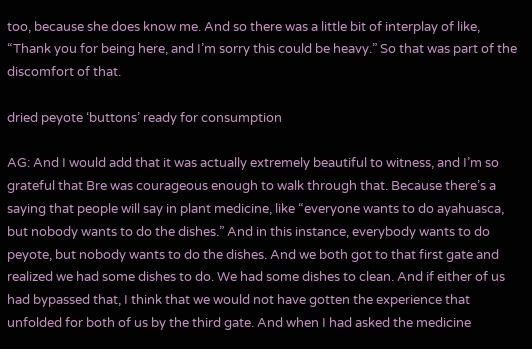too, because she does know me. And so there was a little bit of interplay of like, “Thank you for being here, and I’m sorry this could be heavy.” So that was part of the discomfort of that.

dried peyote ‘buttons’ ready for consumption

AG: And I would add that it was actually extremely beautiful to witness, and I’m so grateful that Bre was courageous enough to walk through that. Because there’s a saying that people will say in plant medicine, like “everyone wants to do ayahuasca, but nobody wants to do the dishes.” And in this instance, everybody wants to do peyote, but nobody wants to do the dishes. And we both got to that first gate and realized we had some dishes to do. We had some dishes to clean. And if either of us had bypassed that, I think that we would not have gotten the experience that unfolded for both of us by the third gate. And when I had asked the medicine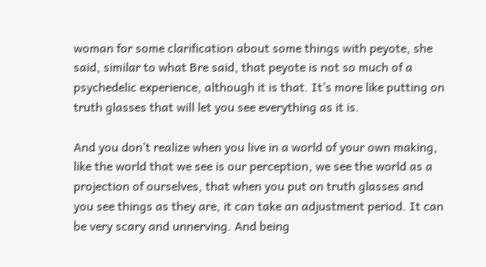woman for some clarification about some things with peyote, she said, similar to what Bre said, that peyote is not so much of a psychedelic experience, although it is that. It’s more like putting on truth glasses that will let you see everything as it is.

And you don’t realize when you live in a world of your own making, like the world that we see is our perception, we see the world as a projection of ourselves, that when you put on truth glasses and you see things as they are, it can take an adjustment period. It can be very scary and unnerving. And being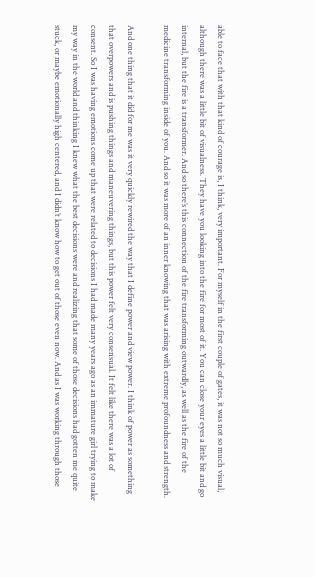able to face that with that kind of courage is, I think, very important. For myself in the first couple of gates, it was not so much visual, although there was a little bit of visualness. They have you looking into the fire for most of it. You can close your eyes a little bit and go internal, but the fire is a transformer. And so there’s this connection of the fire transforming outwardly, as well as the fire of the medicine transforming inside of you. And so it was more of an inner knowing that was arising with extreme profoundness and strength.

And one thing that it did for me was it very quickly rewired the way that I define power and view power. I think of power as something that overpowers and is pushing things and maneuvering things, but this power felt very consensual. It felt like there was a lot of consent. So I was having emotions come up that were related to decisions I had made many years ago as an immature girl trying to make my way in the world and thinking I knew what the best decisions were and realizing that some of those decisions had gotten me quite stuck, or maybe emotionally high centered, and I didn’t know how to get out of those even now. And as I was working through those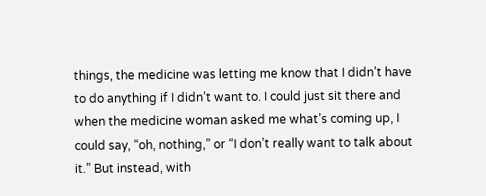things, the medicine was letting me know that I didn’t have to do anything if I didn’t want to. I could just sit there and when the medicine woman asked me what’s coming up, I could say, “oh, nothing,” or “I don’t really want to talk about it.” But instead, with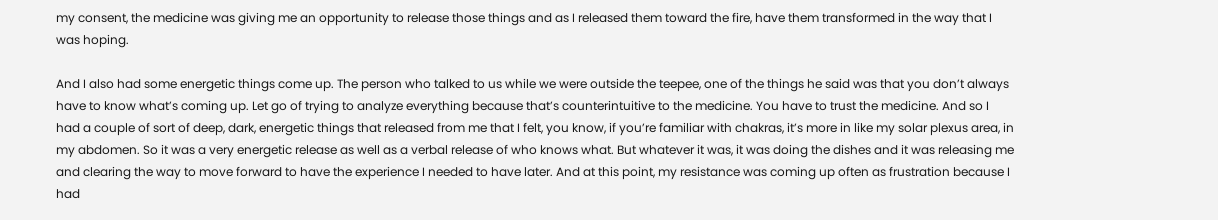my consent, the medicine was giving me an opportunity to release those things and as I released them toward the fire, have them transformed in the way that I was hoping.

And I also had some energetic things come up. The person who talked to us while we were outside the teepee, one of the things he said was that you don’t always have to know what’s coming up. Let go of trying to analyze everything because that’s counterintuitive to the medicine. You have to trust the medicine. And so I had a couple of sort of deep, dark, energetic things that released from me that I felt, you know, if you’re familiar with chakras, it’s more in like my solar plexus area, in my abdomen. So it was a very energetic release as well as a verbal release of who knows what. But whatever it was, it was doing the dishes and it was releasing me and clearing the way to move forward to have the experience I needed to have later. And at this point, my resistance was coming up often as frustration because I had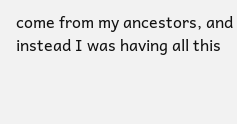come from my ancestors, and instead I was having all this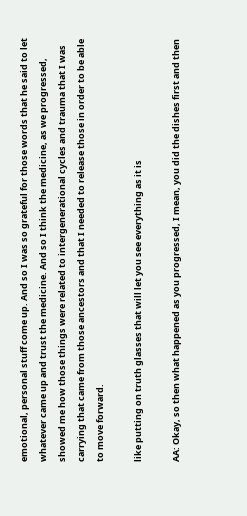emotional, personal stuff come up. And so I was so grateful for those words that he said to let whatever came up and trust the medicine. And so I think the medicine, as we progressed, showed me how those things were related to intergenerational cycles and trauma that I was carrying that came from those ancestors and that I needed to release those in order to be able to move forward.

like putting on truth glasses that will let you see everything as it is

AA: Okay, so then what happened as you progressed, I mean, you did the dishes first and then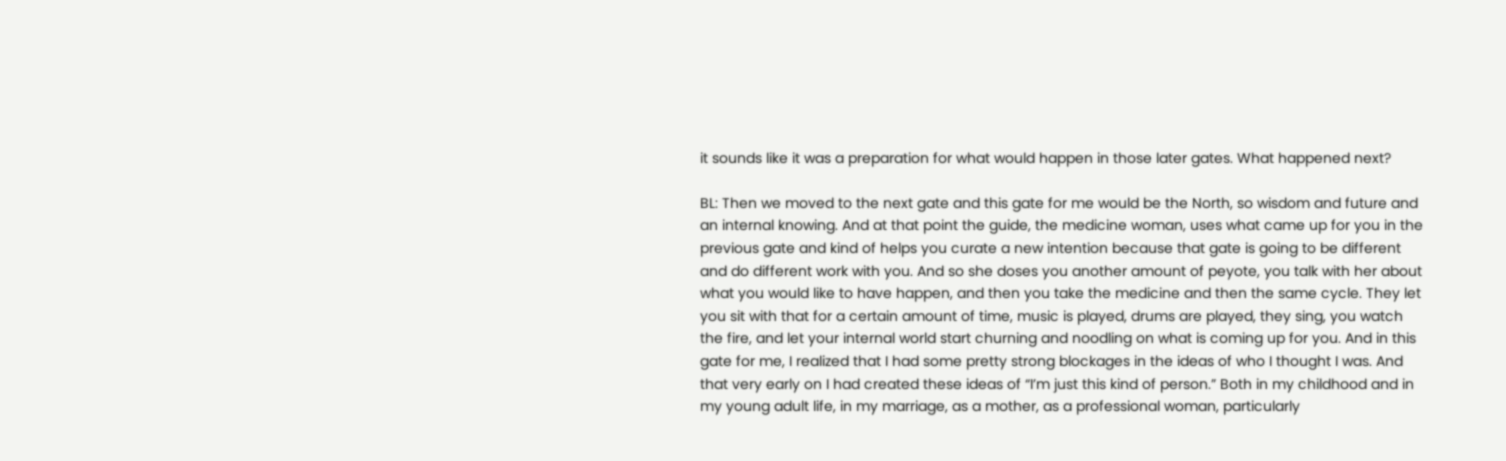it sounds like it was a preparation for what would happen in those later gates. What happened next?

BL: Then we moved to the next gate and this gate for me would be the North, so wisdom and future and an internal knowing. And at that point the guide, the medicine woman, uses what came up for you in the previous gate and kind of helps you curate a new intention because that gate is going to be different and do different work with you. And so she doses you another amount of peyote, you talk with her about what you would like to have happen, and then you take the medicine and then the same cycle. They let you sit with that for a certain amount of time, music is played, drums are played, they sing, you watch the fire, and let your internal world start churning and noodling on what is coming up for you. And in this gate for me, I realized that I had some pretty strong blockages in the ideas of who I thought I was. And that very early on I had created these ideas of “I’m just this kind of person.” Both in my childhood and in my young adult life, in my marriage, as a mother, as a professional woman, particularly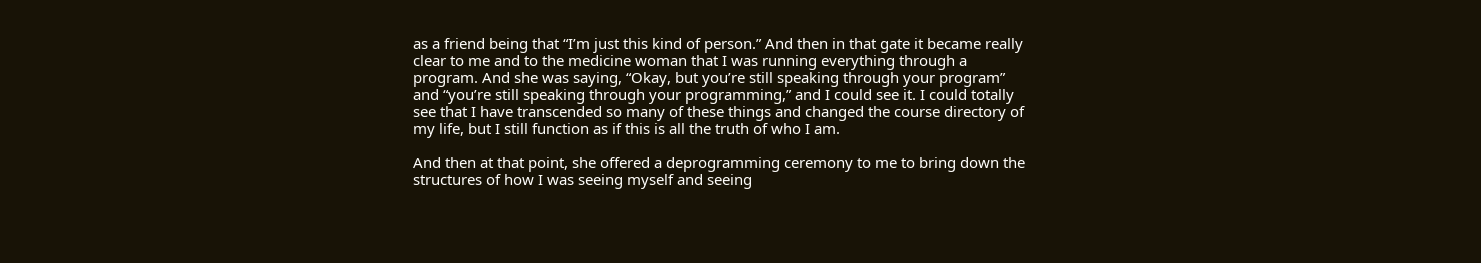as a friend being that “I’m just this kind of person.” And then in that gate it became really clear to me and to the medicine woman that I was running everything through a program. And she was saying, “Okay, but you’re still speaking through your program” and “you’re still speaking through your programming,” and I could see it. I could totally see that I have transcended so many of these things and changed the course directory of my life, but I still function as if this is all the truth of who I am.

And then at that point, she offered a deprogramming ceremony to me to bring down the structures of how I was seeing myself and seeing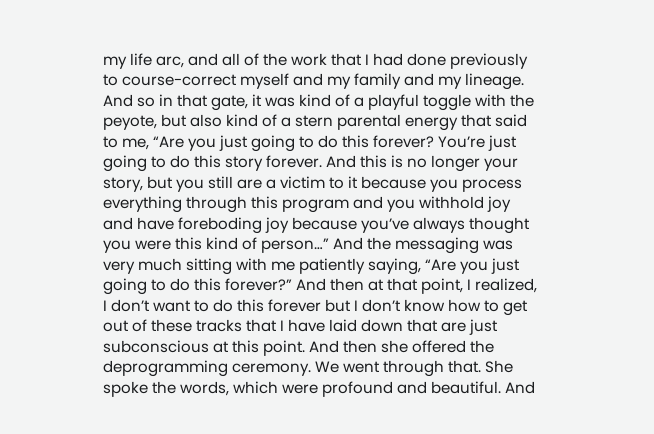my life arc, and all of the work that I had done previously to course-correct myself and my family and my lineage. And so in that gate, it was kind of a playful toggle with the peyote, but also kind of a stern parental energy that said to me, “Are you just going to do this forever? You’re just going to do this story forever. And this is no longer your story, but you still are a victim to it because you process everything through this program and you withhold joy and have foreboding joy because you’ve always thought you were this kind of person…” And the messaging was very much sitting with me patiently saying, “Are you just going to do this forever?” And then at that point, I realized, I don’t want to do this forever but I don’t know how to get out of these tracks that I have laid down that are just subconscious at this point. And then she offered the deprogramming ceremony. We went through that. She spoke the words, which were profound and beautiful. And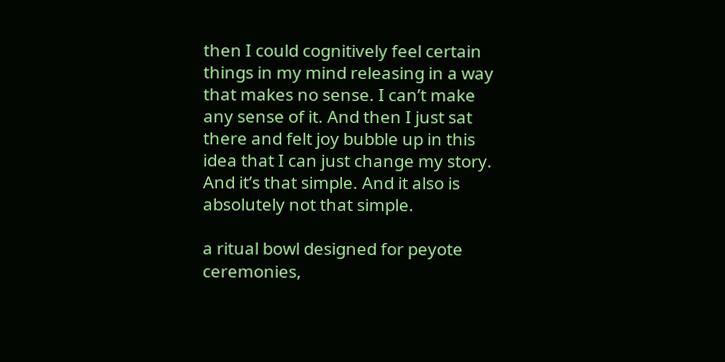then I could cognitively feel certain things in my mind releasing in a way that makes no sense. I can’t make any sense of it. And then I just sat there and felt joy bubble up in this idea that I can just change my story. And it’s that simple. And it also is absolutely not that simple.

a ritual bowl designed for peyote ceremonies,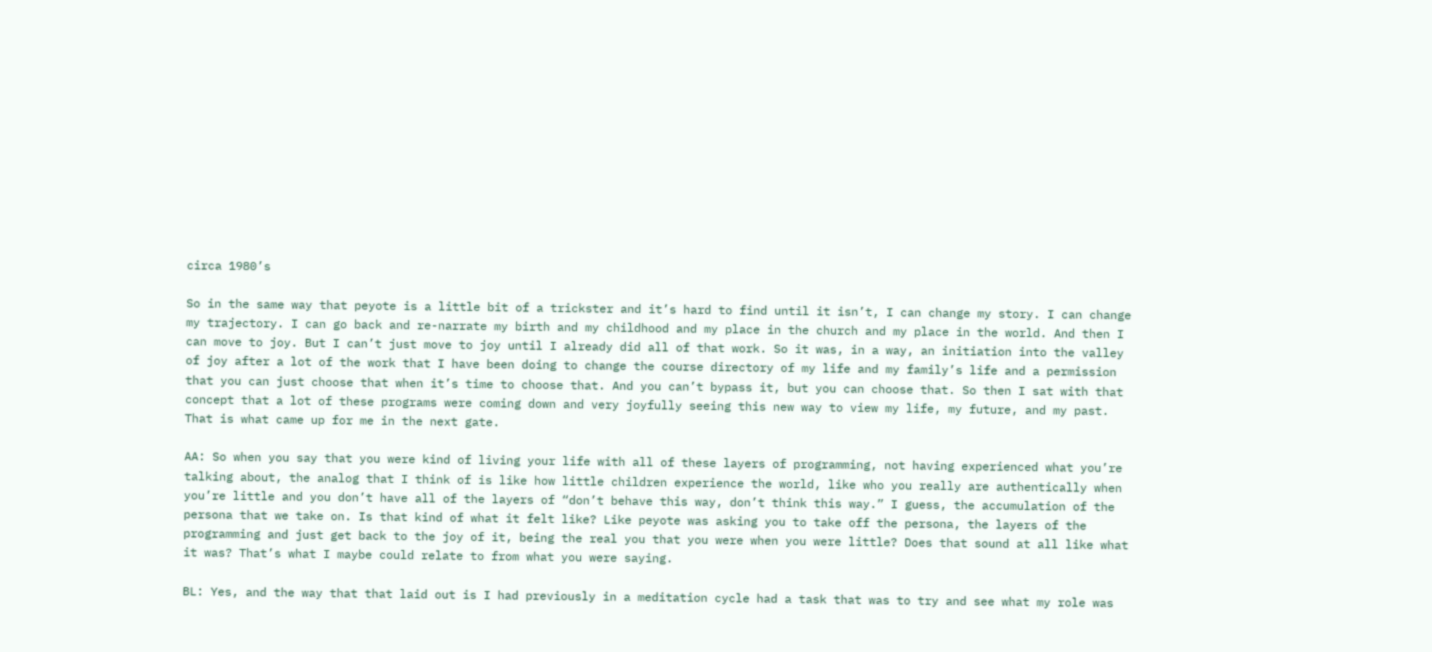circa 1980’s

So in the same way that peyote is a little bit of a trickster and it’s hard to find until it isn’t, I can change my story. I can change my trajectory. I can go back and re-narrate my birth and my childhood and my place in the church and my place in the world. And then I can move to joy. But I can’t just move to joy until I already did all of that work. So it was, in a way, an initiation into the valley of joy after a lot of the work that I have been doing to change the course directory of my life and my family’s life and a permission that you can just choose that when it’s time to choose that. And you can’t bypass it, but you can choose that. So then I sat with that concept that a lot of these programs were coming down and very joyfully seeing this new way to view my life, my future, and my past. That is what came up for me in the next gate.

AA: So when you say that you were kind of living your life with all of these layers of programming, not having experienced what you’re talking about, the analog that I think of is like how little children experience the world, like who you really are authentically when you’re little and you don’t have all of the layers of “don’t behave this way, don’t think this way.” I guess, the accumulation of the persona that we take on. Is that kind of what it felt like? Like peyote was asking you to take off the persona, the layers of the programming and just get back to the joy of it, being the real you that you were when you were little? Does that sound at all like what it was? That’s what I maybe could relate to from what you were saying.

BL: Yes, and the way that that laid out is I had previously in a meditation cycle had a task that was to try and see what my role was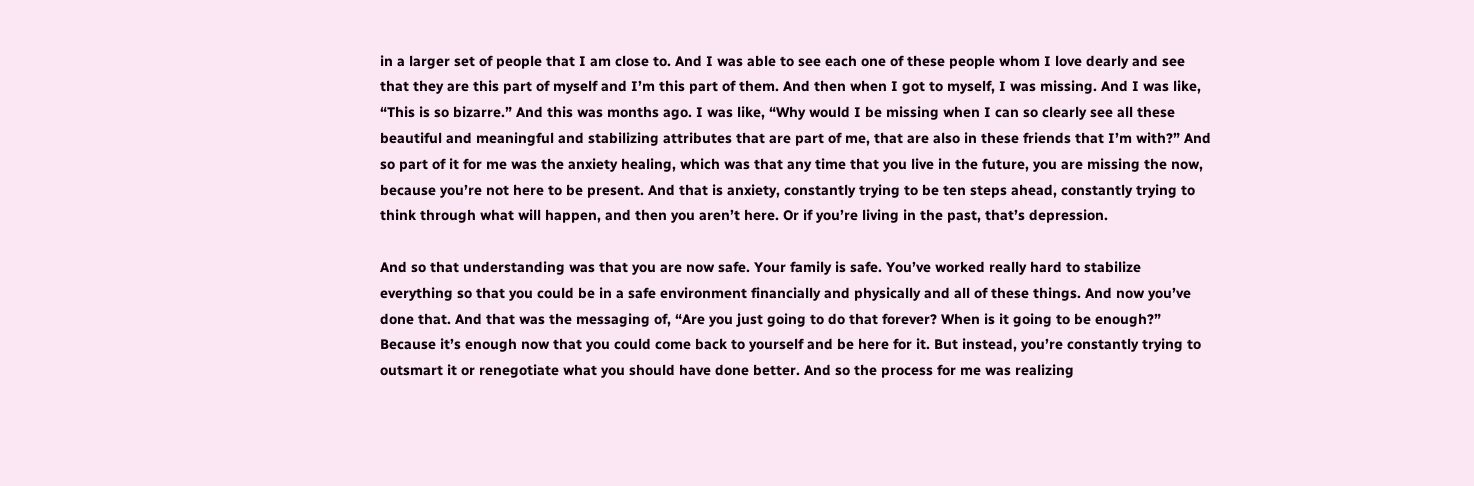in a larger set of people that I am close to. And I was able to see each one of these people whom I love dearly and see that they are this part of myself and I’m this part of them. And then when I got to myself, I was missing. And I was like, “This is so bizarre.” And this was months ago. I was like, “Why would I be missing when I can so clearly see all these beautiful and meaningful and stabilizing attributes that are part of me, that are also in these friends that I’m with?” And so part of it for me was the anxiety healing, which was that any time that you live in the future, you are missing the now, because you’re not here to be present. And that is anxiety, constantly trying to be ten steps ahead, constantly trying to think through what will happen, and then you aren’t here. Or if you’re living in the past, that’s depression.

And so that understanding was that you are now safe. Your family is safe. You’ve worked really hard to stabilize everything so that you could be in a safe environment financially and physically and all of these things. And now you’ve done that. And that was the messaging of, “Are you just going to do that forever? When is it going to be enough?” Because it’s enough now that you could come back to yourself and be here for it. But instead, you’re constantly trying to outsmart it or renegotiate what you should have done better. And so the process for me was realizing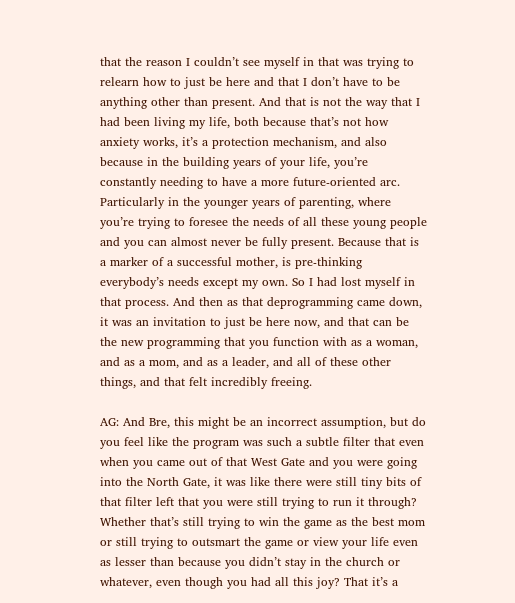that the reason I couldn’t see myself in that was trying to relearn how to just be here and that I don’t have to be anything other than present. And that is not the way that I had been living my life, both because that’s not how anxiety works, it’s a protection mechanism, and also because in the building years of your life, you’re constantly needing to have a more future-oriented arc. Particularly in the younger years of parenting, where you’re trying to foresee the needs of all these young people and you can almost never be fully present. Because that is a marker of a successful mother, is pre-thinking everybody’s needs except my own. So I had lost myself in that process. And then as that deprogramming came down, it was an invitation to just be here now, and that can be the new programming that you function with as a woman, and as a mom, and as a leader, and all of these other things, and that felt incredibly freeing.

AG: And Bre, this might be an incorrect assumption, but do you feel like the program was such a subtle filter that even when you came out of that West Gate and you were going into the North Gate, it was like there were still tiny bits of that filter left that you were still trying to run it through? Whether that’s still trying to win the game as the best mom or still trying to outsmart the game or view your life even as lesser than because you didn’t stay in the church or whatever, even though you had all this joy? That it’s a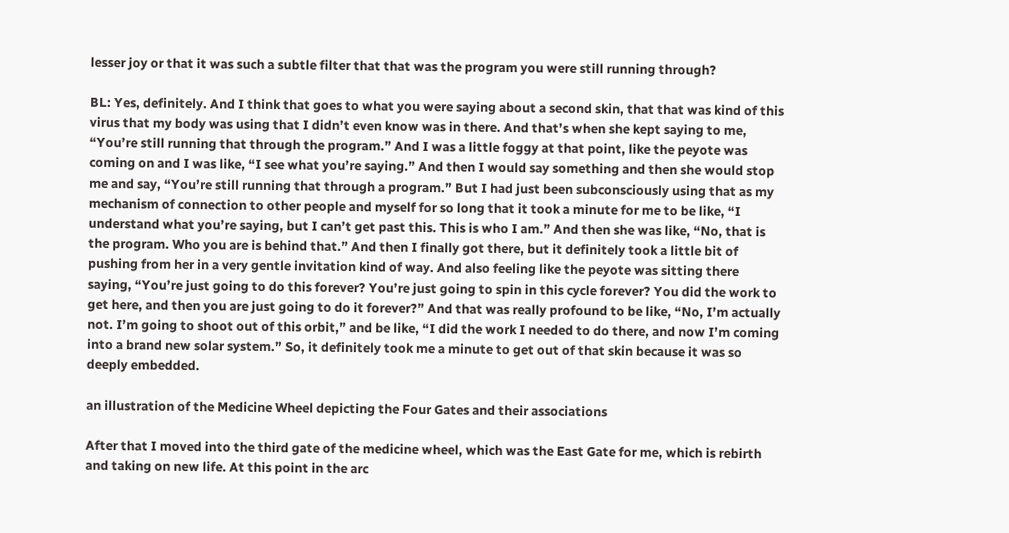lesser joy or that it was such a subtle filter that that was the program you were still running through?

BL: Yes, definitely. And I think that goes to what you were saying about a second skin, that that was kind of this virus that my body was using that I didn’t even know was in there. And that’s when she kept saying to me, “You’re still running that through the program.” And I was a little foggy at that point, like the peyote was coming on and I was like, “I see what you’re saying.” And then I would say something and then she would stop me and say, “You’re still running that through a program.” But I had just been subconsciously using that as my mechanism of connection to other people and myself for so long that it took a minute for me to be like, “I understand what you’re saying, but I can’t get past this. This is who I am.” And then she was like, “No, that is the program. Who you are is behind that.” And then I finally got there, but it definitely took a little bit of pushing from her in a very gentle invitation kind of way. And also feeling like the peyote was sitting there saying, “You’re just going to do this forever? You’re just going to spin in this cycle forever? You did the work to get here, and then you are just going to do it forever?” And that was really profound to be like, “No, I’m actually not. I’m going to shoot out of this orbit,” and be like, “I did the work I needed to do there, and now I’m coming into a brand new solar system.” So, it definitely took me a minute to get out of that skin because it was so deeply embedded.

an illustration of the Medicine Wheel depicting the Four Gates and their associations

After that I moved into the third gate of the medicine wheel, which was the East Gate for me, which is rebirth and taking on new life. At this point in the arc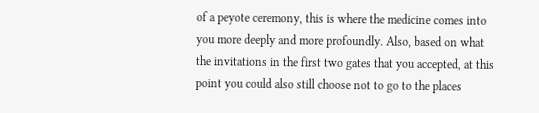of a peyote ceremony, this is where the medicine comes into you more deeply and more profoundly. Also, based on what the invitations in the first two gates that you accepted, at this point you could also still choose not to go to the places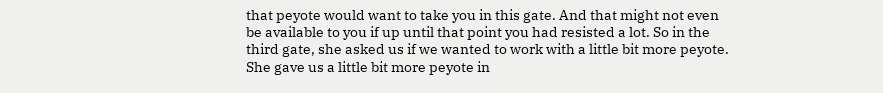that peyote would want to take you in this gate. And that might not even be available to you if up until that point you had resisted a lot. So in the third gate, she asked us if we wanted to work with a little bit more peyote. She gave us a little bit more peyote in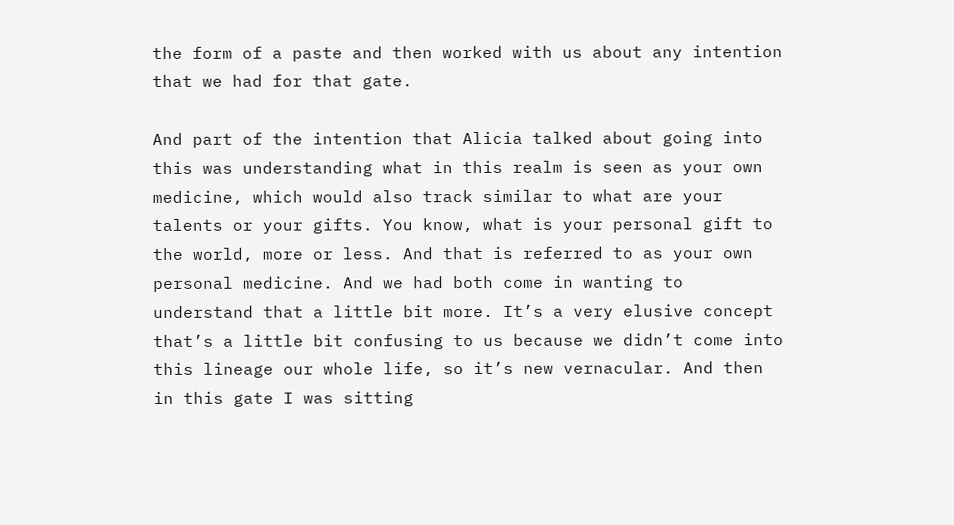the form of a paste and then worked with us about any intention that we had for that gate.

And part of the intention that Alicia talked about going into this was understanding what in this realm is seen as your own medicine, which would also track similar to what are your talents or your gifts. You know, what is your personal gift to the world, more or less. And that is referred to as your own personal medicine. And we had both come in wanting to understand that a little bit more. It’s a very elusive concept that’s a little bit confusing to us because we didn’t come into this lineage our whole life, so it’s new vernacular. And then in this gate I was sitting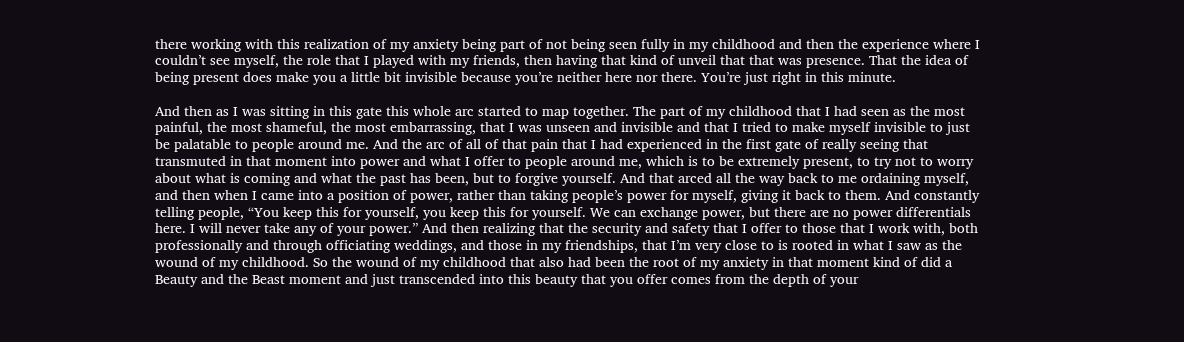there working with this realization of my anxiety being part of not being seen fully in my childhood and then the experience where I couldn’t see myself, the role that I played with my friends, then having that kind of unveil that that was presence. That the idea of being present does make you a little bit invisible because you’re neither here nor there. You’re just right in this minute.

And then as I was sitting in this gate this whole arc started to map together. The part of my childhood that I had seen as the most painful, the most shameful, the most embarrassing, that I was unseen and invisible and that I tried to make myself invisible to just be palatable to people around me. And the arc of all of that pain that I had experienced in the first gate of really seeing that transmuted in that moment into power and what I offer to people around me, which is to be extremely present, to try not to worry about what is coming and what the past has been, but to forgive yourself. And that arced all the way back to me ordaining myself, and then when I came into a position of power, rather than taking people’s power for myself, giving it back to them. And constantly telling people, “You keep this for yourself, you keep this for yourself. We can exchange power, but there are no power differentials here. I will never take any of your power.” And then realizing that the security and safety that I offer to those that I work with, both professionally and through officiating weddings, and those in my friendships, that I’m very close to is rooted in what I saw as the wound of my childhood. So the wound of my childhood that also had been the root of my anxiety in that moment kind of did a Beauty and the Beast moment and just transcended into this beauty that you offer comes from the depth of your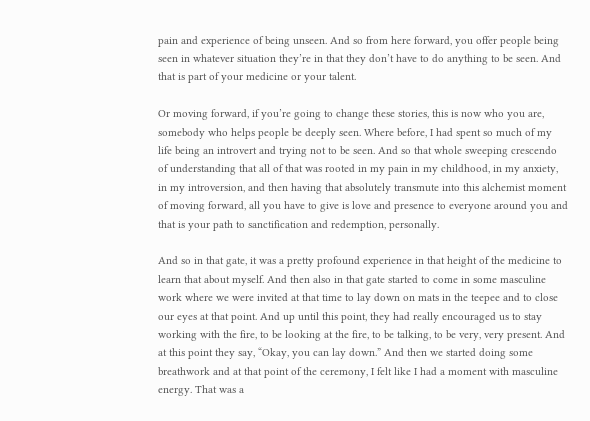pain and experience of being unseen. And so from here forward, you offer people being seen in whatever situation they’re in that they don’t have to do anything to be seen. And that is part of your medicine or your talent.

Or moving forward, if you’re going to change these stories, this is now who you are, somebody who helps people be deeply seen. Where before, I had spent so much of my life being an introvert and trying not to be seen. And so that whole sweeping crescendo of understanding that all of that was rooted in my pain in my childhood, in my anxiety, in my introversion, and then having that absolutely transmute into this alchemist moment of moving forward, all you have to give is love and presence to everyone around you and that is your path to sanctification and redemption, personally.

And so in that gate, it was a pretty profound experience in that height of the medicine to learn that about myself. And then also in that gate started to come in some masculine work where we were invited at that time to lay down on mats in the teepee and to close our eyes at that point. And up until this point, they had really encouraged us to stay working with the fire, to be looking at the fire, to be talking, to be very, very present. And at this point they say, “Okay, you can lay down.” And then we started doing some breathwork and at that point of the ceremony, I felt like I had a moment with masculine energy. That was a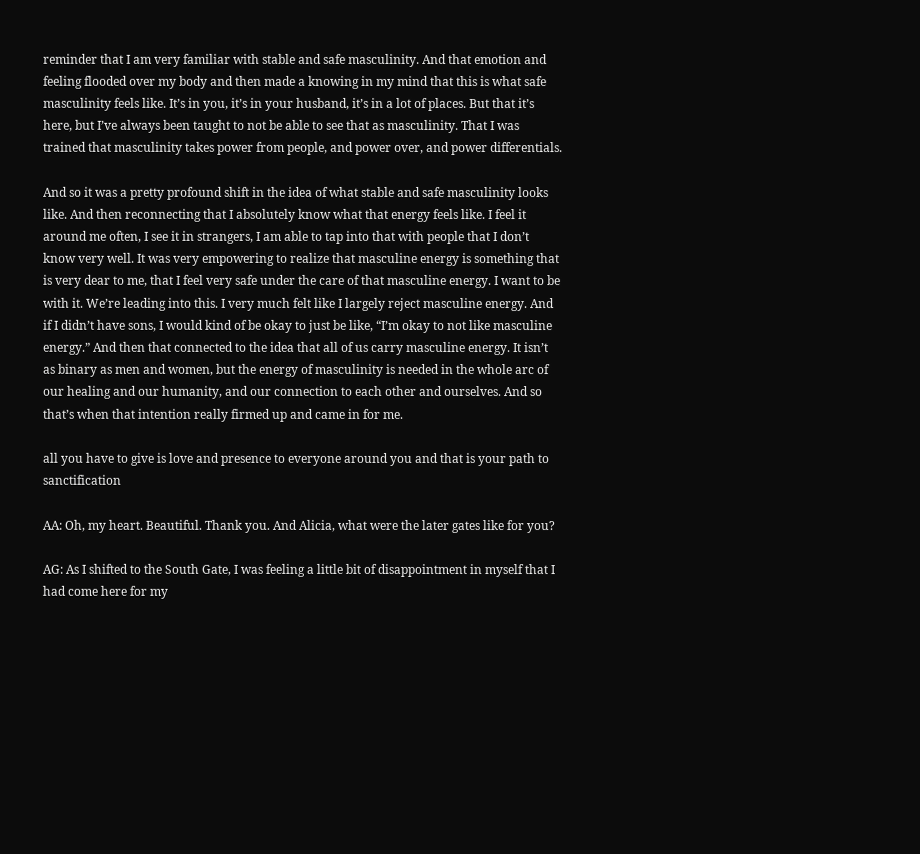reminder that I am very familiar with stable and safe masculinity. And that emotion and feeling flooded over my body and then made a knowing in my mind that this is what safe masculinity feels like. It’s in you, it’s in your husband, it’s in a lot of places. But that it’s here, but I’ve always been taught to not be able to see that as masculinity. That I was trained that masculinity takes power from people, and power over, and power differentials.

And so it was a pretty profound shift in the idea of what stable and safe masculinity looks like. And then reconnecting that I absolutely know what that energy feels like. I feel it around me often, I see it in strangers, I am able to tap into that with people that I don’t know very well. It was very empowering to realize that masculine energy is something that is very dear to me, that I feel very safe under the care of that masculine energy. I want to be with it. We’re leading into this. I very much felt like I largely reject masculine energy. And if I didn’t have sons, I would kind of be okay to just be like, “I’m okay to not like masculine energy.” And then that connected to the idea that all of us carry masculine energy. It isn’t as binary as men and women, but the energy of masculinity is needed in the whole arc of our healing and our humanity, and our connection to each other and ourselves. And so that’s when that intention really firmed up and came in for me.

all you have to give is love and presence to everyone around you and that is your path to sanctification

AA: Oh, my heart. Beautiful. Thank you. And Alicia, what were the later gates like for you?

AG: As I shifted to the South Gate, I was feeling a little bit of disappointment in myself that I had come here for my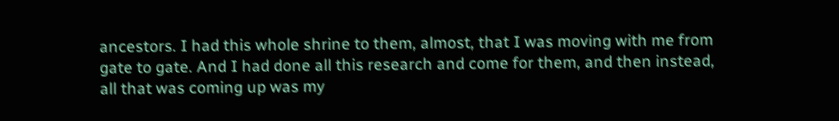ancestors. I had this whole shrine to them, almost, that I was moving with me from gate to gate. And I had done all this research and come for them, and then instead, all that was coming up was my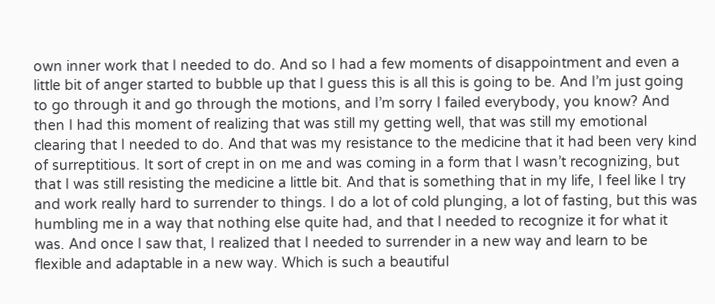own inner work that I needed to do. And so I had a few moments of disappointment and even a little bit of anger started to bubble up that I guess this is all this is going to be. And I’m just going to go through it and go through the motions, and I’m sorry I failed everybody, you know? And then I had this moment of realizing that was still my getting well, that was still my emotional clearing that I needed to do. And that was my resistance to the medicine that it had been very kind of surreptitious. It sort of crept in on me and was coming in a form that I wasn’t recognizing, but that I was still resisting the medicine a little bit. And that is something that in my life, I feel like I try and work really hard to surrender to things. I do a lot of cold plunging, a lot of fasting, but this was humbling me in a way that nothing else quite had, and that I needed to recognize it for what it was. And once I saw that, I realized that I needed to surrender in a new way and learn to be flexible and adaptable in a new way. Which is such a beautiful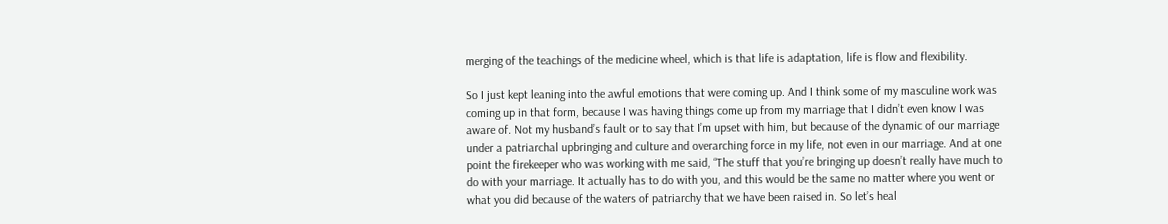merging of the teachings of the medicine wheel, which is that life is adaptation, life is flow and flexibility.

So I just kept leaning into the awful emotions that were coming up. And I think some of my masculine work was coming up in that form, because I was having things come up from my marriage that I didn’t even know I was aware of. Not my husband’s fault or to say that I’m upset with him, but because of the dynamic of our marriage under a patriarchal upbringing and culture and overarching force in my life, not even in our marriage. And at one point the firekeeper who was working with me said, “The stuff that you’re bringing up doesn’t really have much to do with your marriage. It actually has to do with you, and this would be the same no matter where you went or what you did because of the waters of patriarchy that we have been raised in. So let’s heal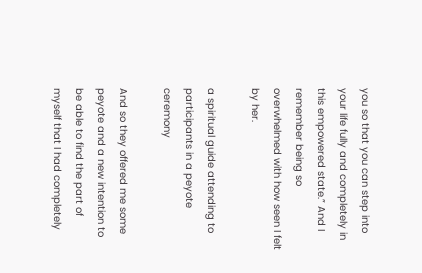you so that you can step into your life fully and completely in this empowered state.” And I remember being so overwhelmed with how seen I felt by her.

a spiritual guide attending to participants in a peyote ceremony

And so they offered me some peyote and a new intention to be able to find the part of myself that I had completely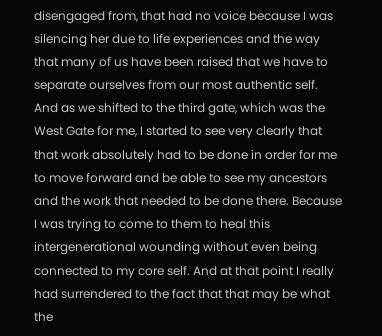disengaged from, that had no voice because I was silencing her due to life experiences and the way that many of us have been raised that we have to separate ourselves from our most authentic self. And as we shifted to the third gate, which was the West Gate for me, I started to see very clearly that that work absolutely had to be done in order for me to move forward and be able to see my ancestors and the work that needed to be done there. Because I was trying to come to them to heal this intergenerational wounding without even being connected to my core self. And at that point I really had surrendered to the fact that that may be what the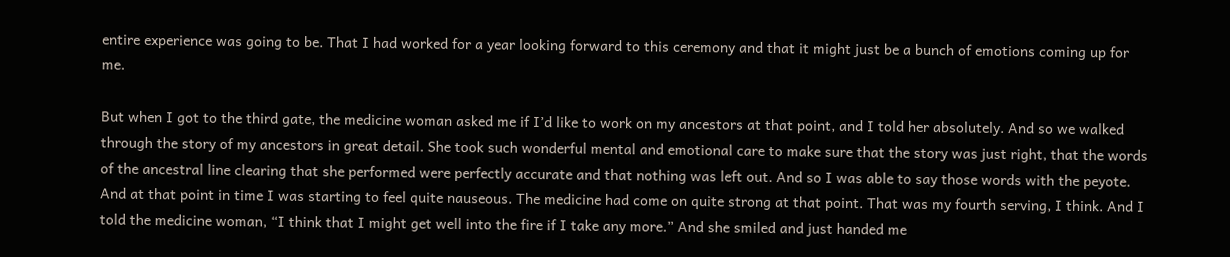entire experience was going to be. That I had worked for a year looking forward to this ceremony and that it might just be a bunch of emotions coming up for me.

But when I got to the third gate, the medicine woman asked me if I’d like to work on my ancestors at that point, and I told her absolutely. And so we walked through the story of my ancestors in great detail. She took such wonderful mental and emotional care to make sure that the story was just right, that the words of the ancestral line clearing that she performed were perfectly accurate and that nothing was left out. And so I was able to say those words with the peyote. And at that point in time I was starting to feel quite nauseous. The medicine had come on quite strong at that point. That was my fourth serving, I think. And I told the medicine woman, “I think that I might get well into the fire if I take any more.” And she smiled and just handed me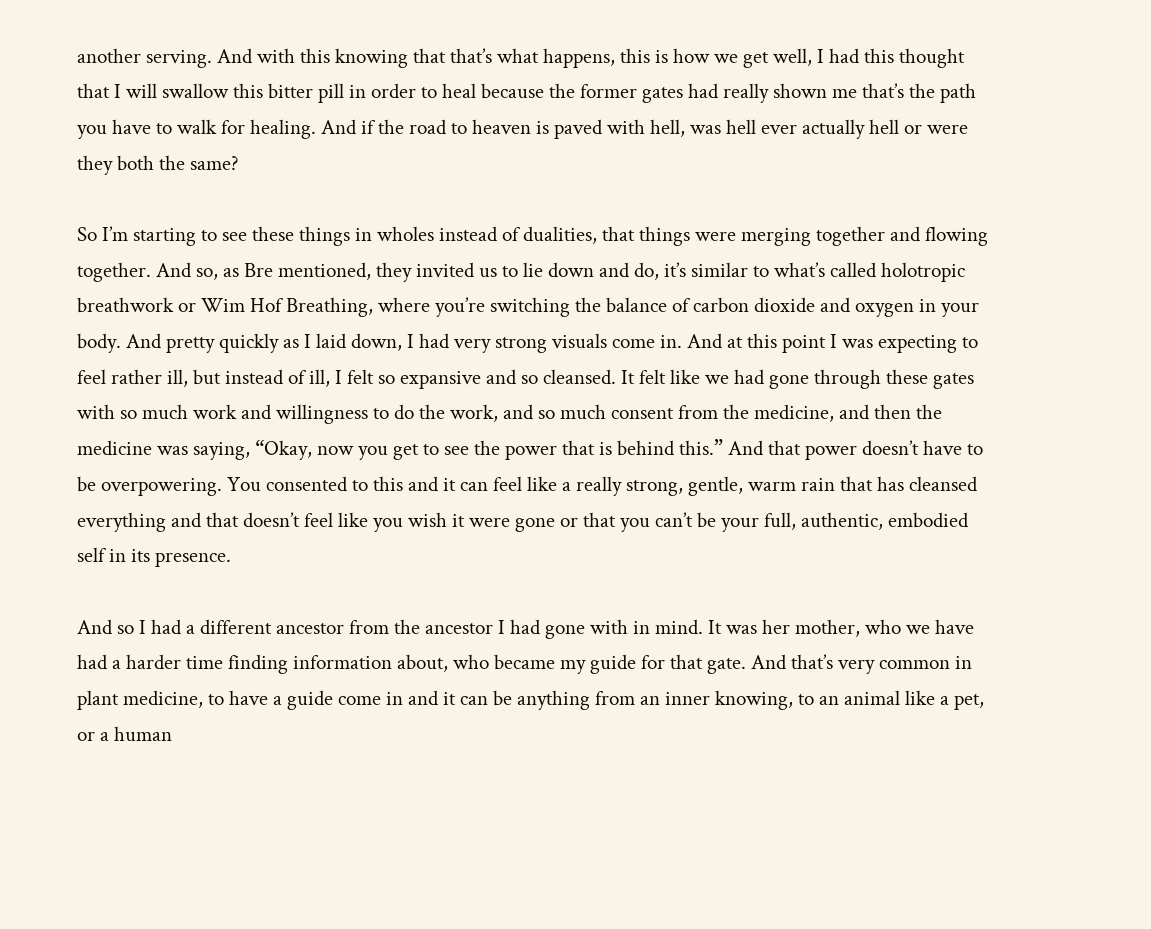another serving. And with this knowing that that’s what happens, this is how we get well, I had this thought that I will swallow this bitter pill in order to heal because the former gates had really shown me that’s the path you have to walk for healing. And if the road to heaven is paved with hell, was hell ever actually hell or were they both the same?

So I’m starting to see these things in wholes instead of dualities, that things were merging together and flowing together. And so, as Bre mentioned, they invited us to lie down and do, it’s similar to what’s called holotropic breathwork or Wim Hof Breathing, where you’re switching the balance of carbon dioxide and oxygen in your body. And pretty quickly as I laid down, I had very strong visuals come in. And at this point I was expecting to feel rather ill, but instead of ill, I felt so expansive and so cleansed. It felt like we had gone through these gates with so much work and willingness to do the work, and so much consent from the medicine, and then the medicine was saying, “Okay, now you get to see the power that is behind this.” And that power doesn’t have to be overpowering. You consented to this and it can feel like a really strong, gentle, warm rain that has cleansed everything and that doesn’t feel like you wish it were gone or that you can’t be your full, authentic, embodied self in its presence.

And so I had a different ancestor from the ancestor I had gone with in mind. It was her mother, who we have had a harder time finding information about, who became my guide for that gate. And that’s very common in plant medicine, to have a guide come in and it can be anything from an inner knowing, to an animal like a pet, or a human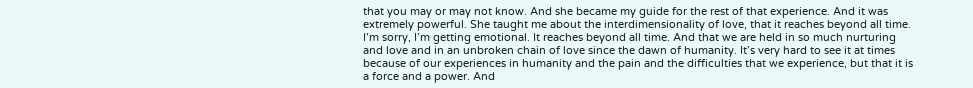that you may or may not know. And she became my guide for the rest of that experience. And it was extremely powerful. She taught me about the interdimensionality of love, that it reaches beyond all time. I’m sorry, I’m getting emotional. It reaches beyond all time. And that we are held in so much nurturing and love and in an unbroken chain of love since the dawn of humanity. It’s very hard to see it at times because of our experiences in humanity and the pain and the difficulties that we experience, but that it is a force and a power. And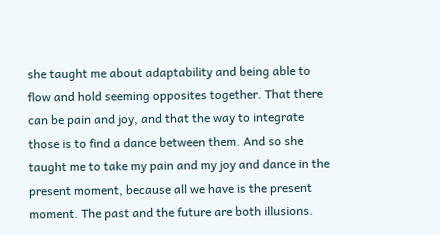she taught me about adaptability and being able to flow and hold seeming opposites together. That there can be pain and joy, and that the way to integrate those is to find a dance between them. And so she taught me to take my pain and my joy and dance in the present moment, because all we have is the present moment. The past and the future are both illusions.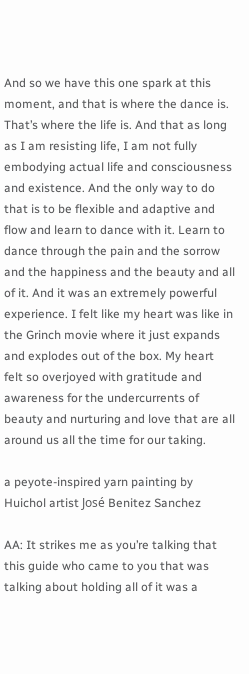And so we have this one spark at this moment, and that is where the dance is. That’s where the life is. And that as long as I am resisting life, I am not fully embodying actual life and consciousness and existence. And the only way to do that is to be flexible and adaptive and flow and learn to dance with it. Learn to dance through the pain and the sorrow and the happiness and the beauty and all of it. And it was an extremely powerful experience. I felt like my heart was like in the Grinch movie where it just expands and explodes out of the box. My heart felt so overjoyed with gratitude and awareness for the undercurrents of beauty and nurturing and love that are all around us all the time for our taking.

a peyote-inspired yarn painting by Huichol artist José Benitez Sanchez

AA: It strikes me as you’re talking that this guide who came to you that was talking about holding all of it was a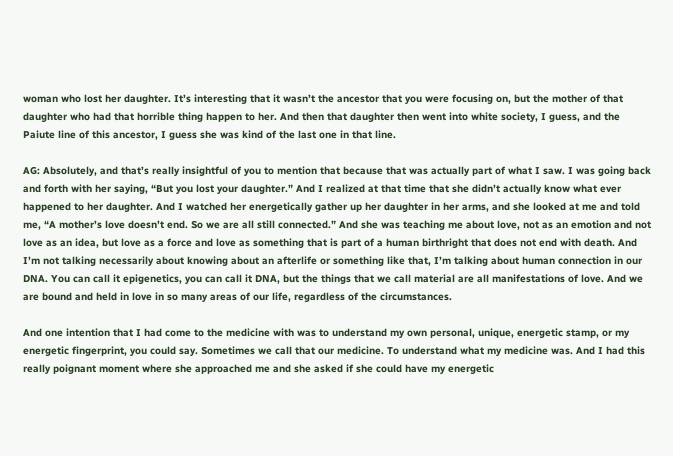woman who lost her daughter. It’s interesting that it wasn’t the ancestor that you were focusing on, but the mother of that daughter who had that horrible thing happen to her. And then that daughter then went into white society, I guess, and the Paiute line of this ancestor, I guess she was kind of the last one in that line.

AG: Absolutely, and that’s really insightful of you to mention that because that was actually part of what I saw. I was going back and forth with her saying, “But you lost your daughter.” And I realized at that time that she didn’t actually know what ever happened to her daughter. And I watched her energetically gather up her daughter in her arms, and she looked at me and told me, “A mother’s love doesn’t end. So we are all still connected.” And she was teaching me about love, not as an emotion and not love as an idea, but love as a force and love as something that is part of a human birthright that does not end with death. And I’m not talking necessarily about knowing about an afterlife or something like that, I’m talking about human connection in our DNA. You can call it epigenetics, you can call it DNA, but the things that we call material are all manifestations of love. And we are bound and held in love in so many areas of our life, regardless of the circumstances.

And one intention that I had come to the medicine with was to understand my own personal, unique, energetic stamp, or my energetic fingerprint, you could say. Sometimes we call that our medicine. To understand what my medicine was. And I had this really poignant moment where she approached me and she asked if she could have my energetic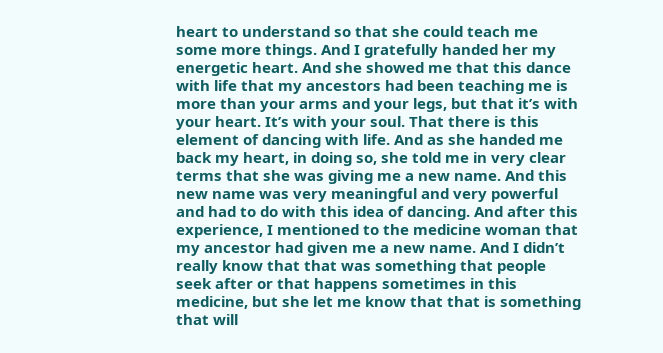heart to understand so that she could teach me some more things. And I gratefully handed her my energetic heart. And she showed me that this dance with life that my ancestors had been teaching me is more than your arms and your legs, but that it’s with your heart. It’s with your soul. That there is this element of dancing with life. And as she handed me back my heart, in doing so, she told me in very clear terms that she was giving me a new name. And this new name was very meaningful and very powerful and had to do with this idea of dancing. And after this experience, I mentioned to the medicine woman that my ancestor had given me a new name. And I didn’t really know that that was something that people seek after or that happens sometimes in this medicine, but she let me know that that is something that will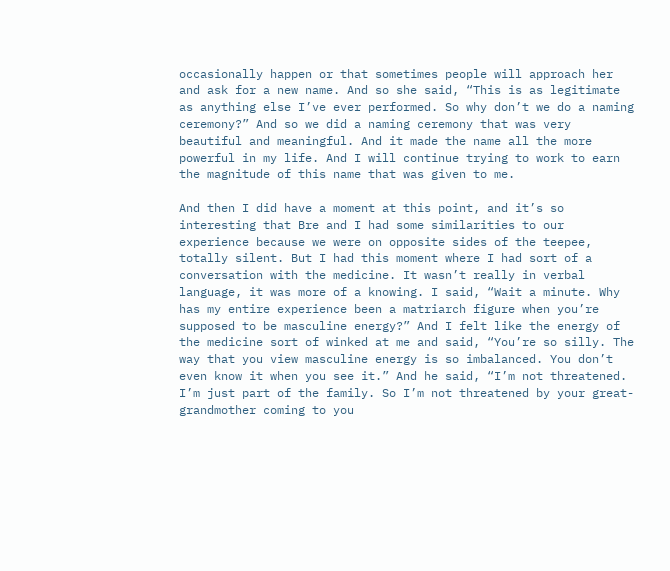occasionally happen or that sometimes people will approach her and ask for a new name. And so she said, “This is as legitimate as anything else I’ve ever performed. So why don’t we do a naming ceremony?” And so we did a naming ceremony that was very beautiful and meaningful. And it made the name all the more powerful in my life. And I will continue trying to work to earn the magnitude of this name that was given to me.

And then I did have a moment at this point, and it’s so interesting that Bre and I had some similarities to our experience because we were on opposite sides of the teepee, totally silent. But I had this moment where I had sort of a conversation with the medicine. It wasn’t really in verbal language, it was more of a knowing. I said, “Wait a minute. Why has my entire experience been a matriarch figure when you’re supposed to be masculine energy?” And I felt like the energy of the medicine sort of winked at me and said, “You’re so silly. The way that you view masculine energy is so imbalanced. You don’t even know it when you see it.” And he said, “I’m not threatened. I’m just part of the family. So I’m not threatened by your great-grandmother coming to you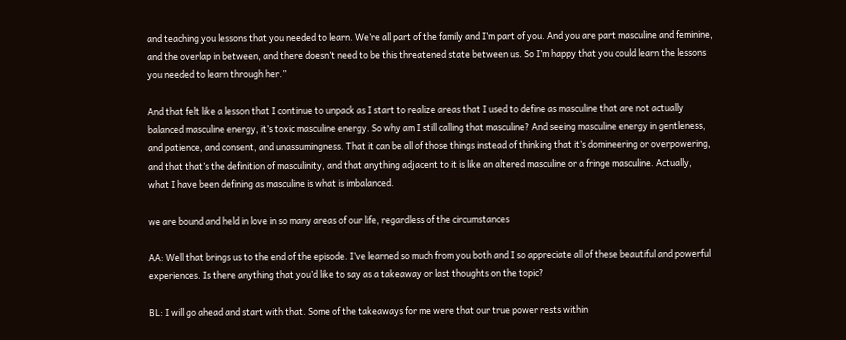and teaching you lessons that you needed to learn. We’re all part of the family and I’m part of you. And you are part masculine and feminine, and the overlap in between, and there doesn’t need to be this threatened state between us. So I’m happy that you could learn the lessons you needed to learn through her.”

And that felt like a lesson that I continue to unpack as I start to realize areas that I used to define as masculine that are not actually balanced masculine energy, it’s toxic masculine energy. So why am I still calling that masculine? And seeing masculine energy in gentleness, and patience, and consent, and unassumingness. That it can be all of those things instead of thinking that it’s domineering or overpowering, and that that’s the definition of masculinity, and that anything adjacent to it is like an altered masculine or a fringe masculine. Actually, what I have been defining as masculine is what is imbalanced.

we are bound and held in love in so many areas of our life, regardless of the circumstances

AA: Well that brings us to the end of the episode. I’ve learned so much from you both and I so appreciate all of these beautiful and powerful experiences. Is there anything that you’d like to say as a takeaway or last thoughts on the topic?

BL: I will go ahead and start with that. Some of the takeaways for me were that our true power rests within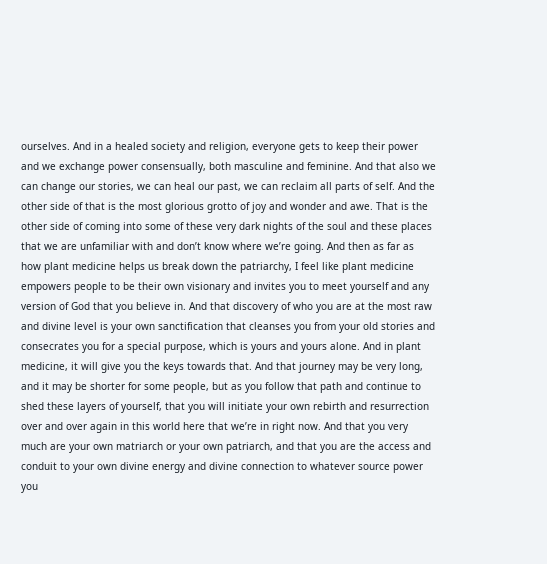ourselves. And in a healed society and religion, everyone gets to keep their power and we exchange power consensually, both masculine and feminine. And that also we can change our stories, we can heal our past, we can reclaim all parts of self. And the other side of that is the most glorious grotto of joy and wonder and awe. That is the other side of coming into some of these very dark nights of the soul and these places that we are unfamiliar with and don’t know where we’re going. And then as far as how plant medicine helps us break down the patriarchy, I feel like plant medicine empowers people to be their own visionary and invites you to meet yourself and any version of God that you believe in. And that discovery of who you are at the most raw and divine level is your own sanctification that cleanses you from your old stories and consecrates you for a special purpose, which is yours and yours alone. And in plant medicine, it will give you the keys towards that. And that journey may be very long, and it may be shorter for some people, but as you follow that path and continue to shed these layers of yourself, that you will initiate your own rebirth and resurrection over and over again in this world here that we’re in right now. And that you very much are your own matriarch or your own patriarch, and that you are the access and conduit to your own divine energy and divine connection to whatever source power you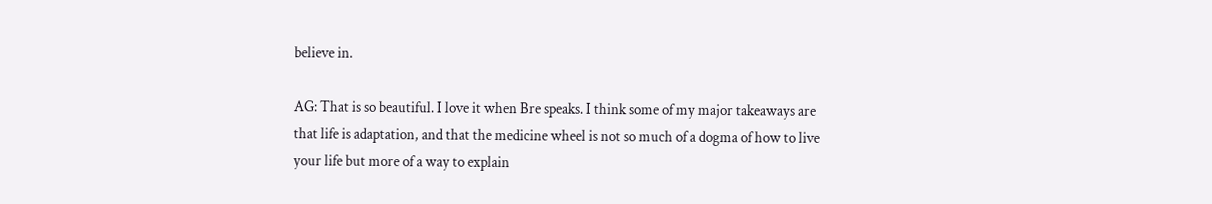believe in.

AG: That is so beautiful. I love it when Bre speaks. I think some of my major takeaways are that life is adaptation, and that the medicine wheel is not so much of a dogma of how to live your life but more of a way to explain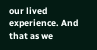our lived experience. And that as we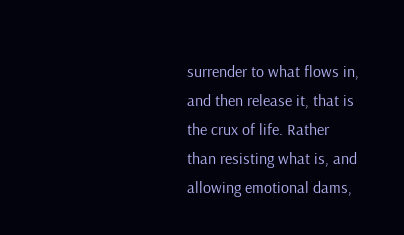surrender to what flows in, and then release it, that is the crux of life. Rather than resisting what is, and allowing emotional dams,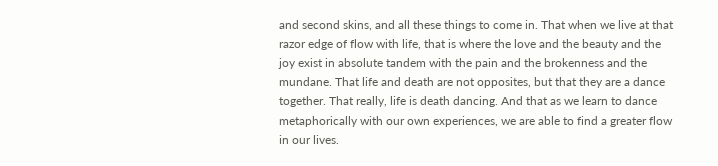and second skins, and all these things to come in. That when we live at that razor edge of flow with life, that is where the love and the beauty and the joy exist in absolute tandem with the pain and the brokenness and the mundane. That life and death are not opposites, but that they are a dance together. That really, life is death dancing. And that as we learn to dance metaphorically with our own experiences, we are able to find a greater flow in our lives.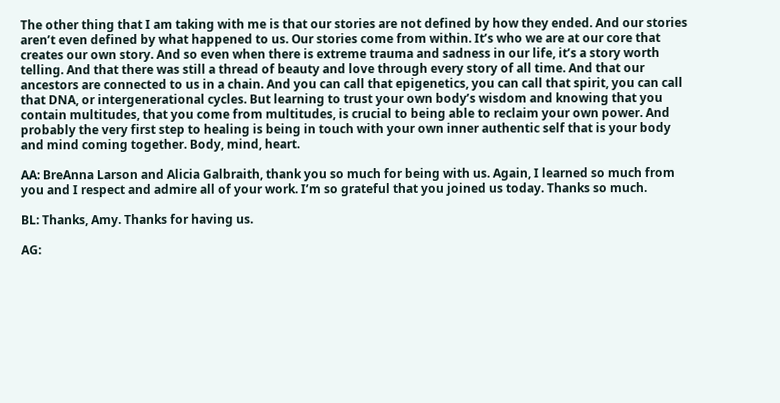The other thing that I am taking with me is that our stories are not defined by how they ended. And our stories aren’t even defined by what happened to us. Our stories come from within. It’s who we are at our core that creates our own story. And so even when there is extreme trauma and sadness in our life, it’s a story worth telling. And that there was still a thread of beauty and love through every story of all time. And that our ancestors are connected to us in a chain. And you can call that epigenetics, you can call that spirit, you can call that DNA, or intergenerational cycles. But learning to trust your own body’s wisdom and knowing that you contain multitudes, that you come from multitudes, is crucial to being able to reclaim your own power. And probably the very first step to healing is being in touch with your own inner authentic self that is your body and mind coming together. Body, mind, heart.

AA: BreAnna Larson and Alicia Galbraith, thank you so much for being with us. Again, I learned so much from you and I respect and admire all of your work. I’m so grateful that you joined us today. Thanks so much.

BL: Thanks, Amy. Thanks for having us.

AG: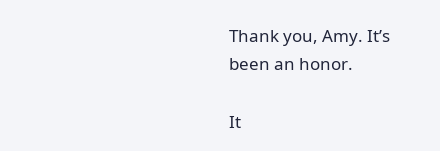Thank you, Amy. It’s been an honor.

It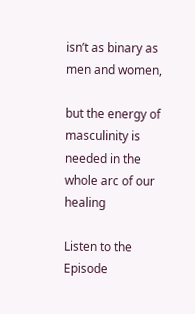isn’t as binary as men and women,

but the energy of masculinity is needed in the whole arc of our healing

Listen to the Episode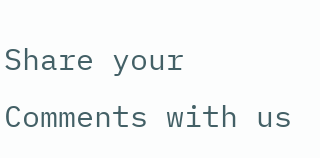Share your Comments with us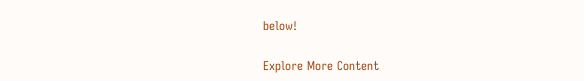below!

Explore More Content